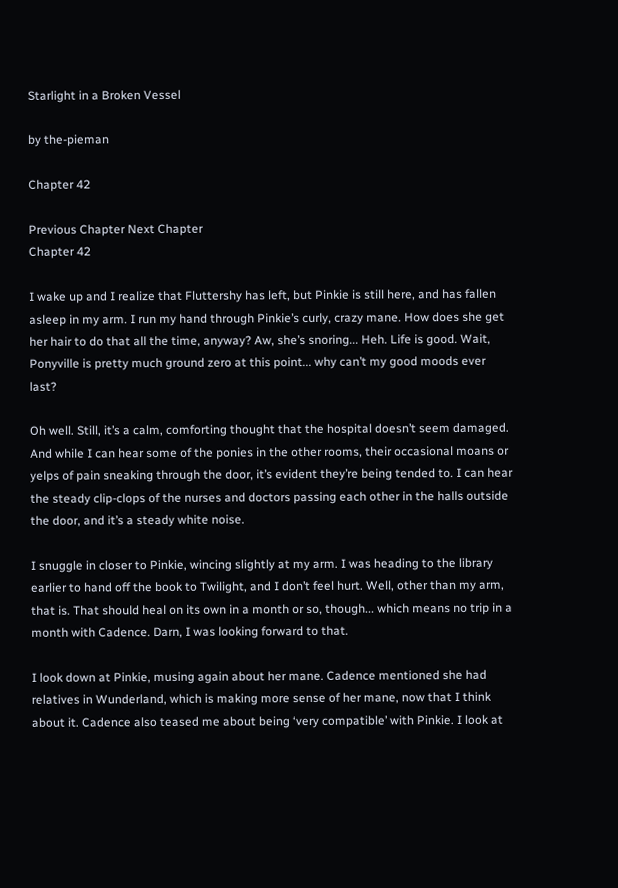Starlight in a Broken Vessel

by the-pieman

Chapter 42

Previous Chapter Next Chapter
Chapter 42

I wake up and I realize that Fluttershy has left, but Pinkie is still here, and has fallen asleep in my arm. I run my hand through Pinkie’s curly, crazy mane. How does she get her hair to do that all the time, anyway? Aw, she’s snoring... Heh. Life is good. Wait, Ponyville is pretty much ground zero at this point... why can’t my good moods ever last?

Oh well. Still, it’s a calm, comforting thought that the hospital doesn’t seem damaged. And while I can hear some of the ponies in the other rooms, their occasional moans or yelps of pain sneaking through the door, it’s evident they’re being tended to. I can hear the steady clip-clops of the nurses and doctors passing each other in the halls outside the door, and it’s a steady white noise.

I snuggle in closer to Pinkie, wincing slightly at my arm. I was heading to the library earlier to hand off the book to Twilight, and I don’t feel hurt. Well, other than my arm, that is. That should heal on its own in a month or so, though... which means no trip in a month with Cadence. Darn, I was looking forward to that.

I look down at Pinkie, musing again about her mane. Cadence mentioned she had relatives in Wunderland, which is making more sense of her mane, now that I think about it. Cadence also teased me about being ‘very compatible’ with Pinkie. I look at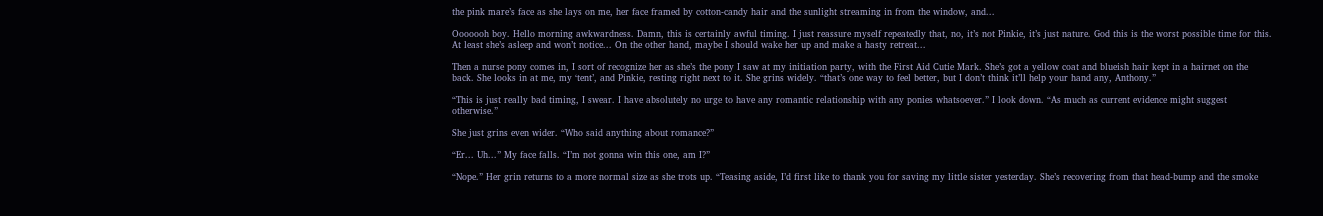the pink mare’s face as she lays on me, her face framed by cotton-candy hair and the sunlight streaming in from the window, and...

Ooooooh boy. Hello morning awkwardness. Damn, this is certainly awful timing. I just reassure myself repeatedly that, no, it’s not Pinkie, it’s just nature. God this is the worst possible time for this. At least she’s asleep and won’t notice... On the other hand, maybe I should wake her up and make a hasty retreat...

Then a nurse pony comes in, I sort of recognize her as she’s the pony I saw at my initiation party, with the First Aid Cutie Mark. She’s got a yellow coat and blueish hair kept in a hairnet on the back. She looks in at me, my ‘tent’, and Pinkie, resting right next to it. She grins widely. “that’s one way to feel better, but I don’t think it’ll help your hand any, Anthony.”

“This is just really bad timing, I swear. I have absolutely no urge to have any romantic relationship with any ponies whatsoever.” I look down. “As much as current evidence might suggest otherwise.”

She just grins even wider. “Who said anything about romance?”

“Er... Uh...” My face falls. “I’m not gonna win this one, am I?”

“Nope.” Her grin returns to a more normal size as she trots up. “Teasing aside, I’d first like to thank you for saving my little sister yesterday. She’s recovering from that head-bump and the smoke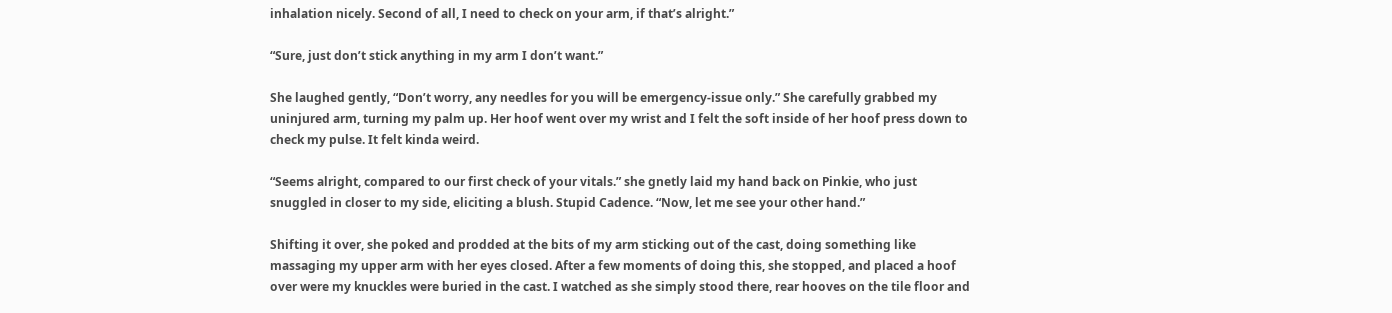inhalation nicely. Second of all, I need to check on your arm, if that’s alright.”

“Sure, just don’t stick anything in my arm I don’t want.”

She laughed gently, “Don’t worry, any needles for you will be emergency-issue only.” She carefully grabbed my uninjured arm, turning my palm up. Her hoof went over my wrist and I felt the soft inside of her hoof press down to check my pulse. It felt kinda weird.

“Seems alright, compared to our first check of your vitals.” she gnetly laid my hand back on Pinkie, who just snuggled in closer to my side, eliciting a blush. Stupid Cadence. “Now, let me see your other hand.”

Shifting it over, she poked and prodded at the bits of my arm sticking out of the cast, doing something like massaging my upper arm with her eyes closed. After a few moments of doing this, she stopped, and placed a hoof over were my knuckles were buried in the cast. I watched as she simply stood there, rear hooves on the tile floor and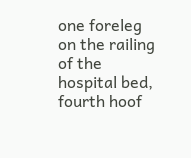one foreleg on the railing of the hospital bed, fourth hoof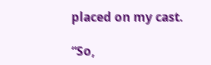placed on my cast.

“So,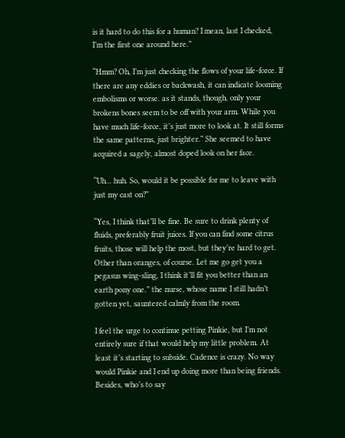is it hard to do this for a human? I mean, last I checked, I’m the first one around here.”

“Hmm? Oh, I’m just checking the flows of your life-force. If there are any eddies or backwash, it can indicate looming embolisms or worse. as it stands, though, only your brokens bones seem to be off with your arm. While you have much life-force, it’s just more to look at. It still forms the same patterns, just brighter.” She seemed to have acquired a sagely, almost doped look on her face.

“Uh... huh. So, would it be possible for me to leave with just my cast on?”

“Yes, I think that’ll be fine. Be sure to drink plenty of fluids, preferably fruit juices. If you can find some citrus fruits, those will help the most, but they’re hard to get. Other than oranges, of course. Let me go get you a pegasus wing-sling, I think it’ll fit you better than an earth pony one.” the nurse, whose name I still hadn’t gotten yet, sauntered calmly from the room.

I feel the urge to continue petting Pinkie, but I’m not entirely sure if that would help my little problem. At least it’s starting to subside. Cadence is crazy. No way would Pinkie and I end up doing more than being friends. Besides, who’s to say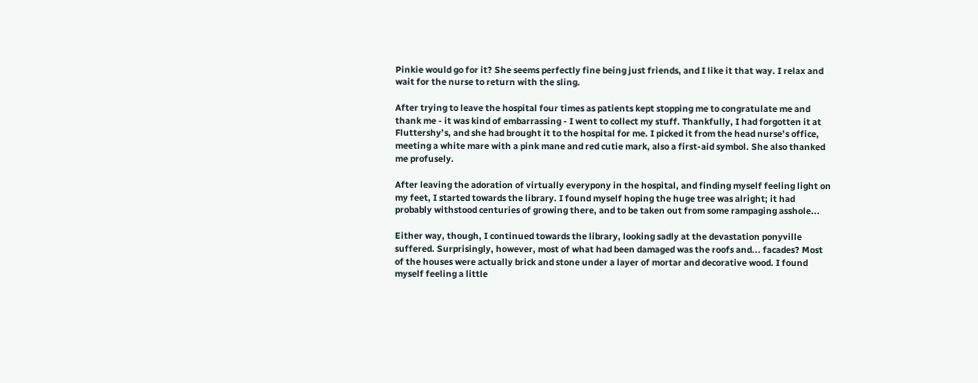Pinkie would go for it? She seems perfectly fine being just friends, and I like it that way. I relax and wait for the nurse to return with the sling.

After trying to leave the hospital four times as patients kept stopping me to congratulate me and thank me - it was kind of embarrassing - I went to collect my stuff. Thankfully, I had forgotten it at Fluttershy’s, and she had brought it to the hospital for me. I picked it from the head nurse’s office, meeting a white mare with a pink mane and red cutie mark, also a first-aid symbol. She also thanked me profusely.

After leaving the adoration of virtually everypony in the hospital, and finding myself feeling light on my feet, I started towards the library. I found myself hoping the huge tree was alright; it had probably withstood centuries of growing there, and to be taken out from some rampaging asshole...

Either way, though, I continued towards the library, looking sadly at the devastation ponyville suffered. Surprisingly, however, most of what had been damaged was the roofs and... facades? Most of the houses were actually brick and stone under a layer of mortar and decorative wood. I found myself feeling a little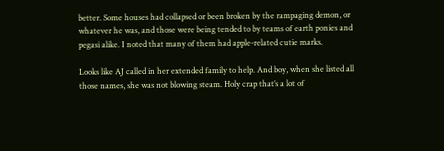better. Some houses had collapsed or been broken by the rampaging demon, or whatever he was, and those were being tended to by teams of earth ponies and pegasi alike. I noted that many of them had apple-related cutie marks.

Looks like AJ called in her extended family to help. And boy, when she listed all those names, she was not blowing steam. Holy crap that’s a lot of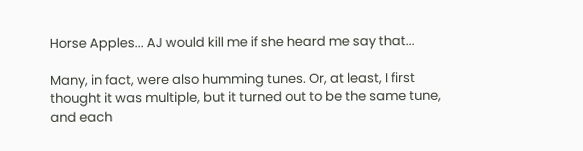Horse Apples... AJ would kill me if she heard me say that...

Many, in fact, were also humming tunes. Or, at least, I first thought it was multiple, but it turned out to be the same tune, and each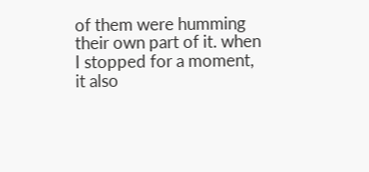of them were humming their own part of it. when I stopped for a moment, it also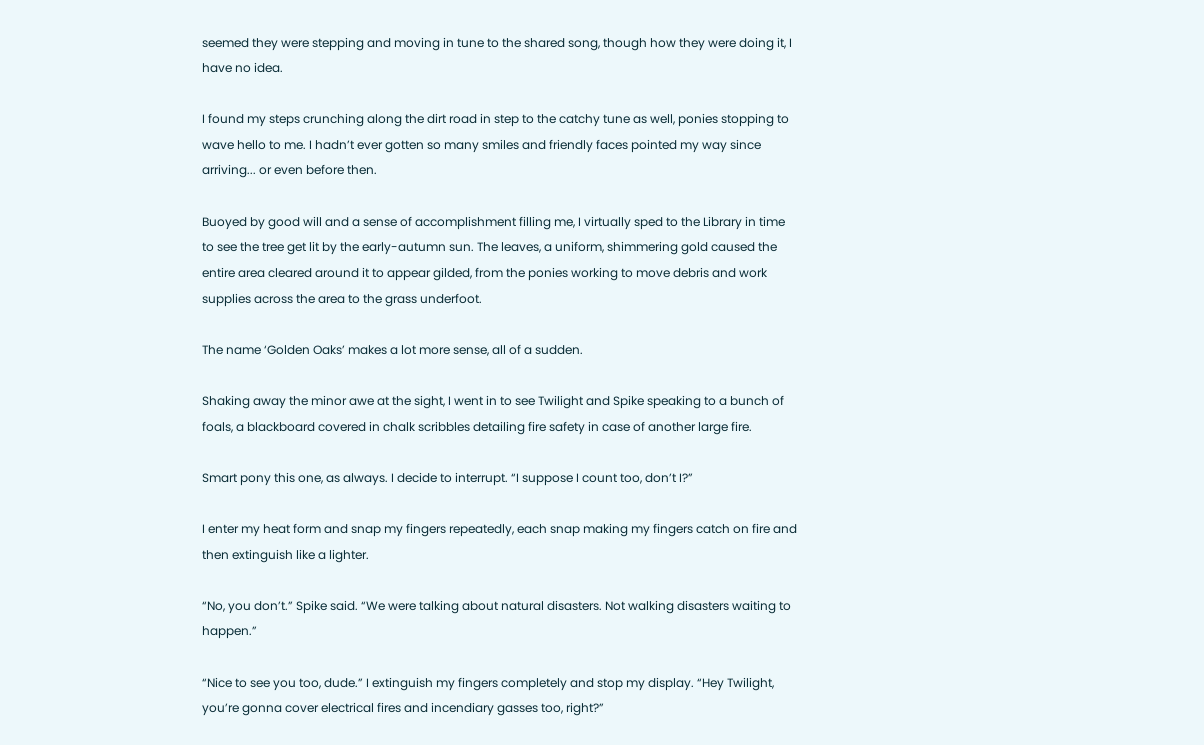seemed they were stepping and moving in tune to the shared song, though how they were doing it, I have no idea.

I found my steps crunching along the dirt road in step to the catchy tune as well, ponies stopping to wave hello to me. I hadn’t ever gotten so many smiles and friendly faces pointed my way since arriving... or even before then.

Buoyed by good will and a sense of accomplishment filling me, I virtually sped to the Library in time to see the tree get lit by the early-autumn sun. The leaves, a uniform, shimmering gold caused the entire area cleared around it to appear gilded, from the ponies working to move debris and work supplies across the area to the grass underfoot.

The name ‘Golden Oaks’ makes a lot more sense, all of a sudden.

Shaking away the minor awe at the sight, I went in to see Twilight and Spike speaking to a bunch of foals, a blackboard covered in chalk scribbles detailing fire safety in case of another large fire.

Smart pony this one, as always. I decide to interrupt. “I suppose I count too, don’t I?”

I enter my heat form and snap my fingers repeatedly, each snap making my fingers catch on fire and then extinguish like a lighter.

“No, you don’t.” Spike said. “We were talking about natural disasters. Not walking disasters waiting to happen.”

“Nice to see you too, dude.” I extinguish my fingers completely and stop my display. “Hey Twilight, you’re gonna cover electrical fires and incendiary gasses too, right?”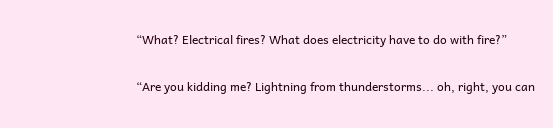“What? Electrical fires? What does electricity have to do with fire?”

“Are you kidding me? Lightning from thunderstorms... oh, right, you can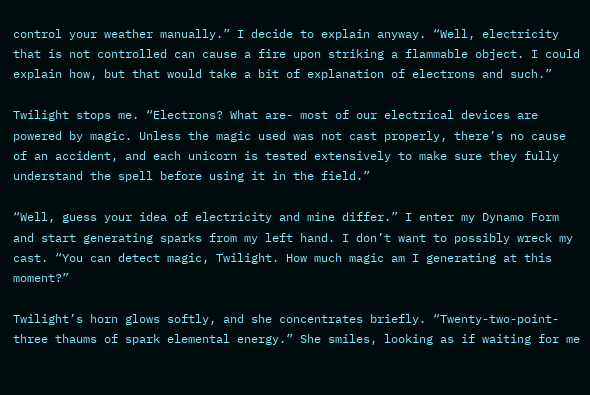control your weather manually.” I decide to explain anyway. “Well, electricity that is not controlled can cause a fire upon striking a flammable object. I could explain how, but that would take a bit of explanation of electrons and such.”

Twilight stops me. “Electrons? What are- most of our electrical devices are powered by magic. Unless the magic used was not cast properly, there’s no cause of an accident, and each unicorn is tested extensively to make sure they fully understand the spell before using it in the field.”

“Well, guess your idea of electricity and mine differ.” I enter my Dynamo Form and start generating sparks from my left hand. I don’t want to possibly wreck my cast. “You can detect magic, Twilight. How much magic am I generating at this moment?”

Twilight’s horn glows softly, and she concentrates briefly. “Twenty-two-point-three thaums of spark elemental energy.” She smiles, looking as if waiting for me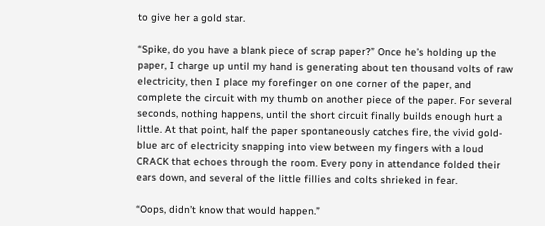to give her a gold star.

“Spike, do you have a blank piece of scrap paper?” Once he’s holding up the paper, I charge up until my hand is generating about ten thousand volts of raw electricity, then I place my forefinger on one corner of the paper, and complete the circuit with my thumb on another piece of the paper. For several seconds, nothing happens, until the short circuit finally builds enough hurt a little. At that point, half the paper spontaneously catches fire, the vivid gold-blue arc of electricity snapping into view between my fingers with a loud CRACK that echoes through the room. Every pony in attendance folded their ears down, and several of the little fillies and colts shrieked in fear.

“Oops, didn’t know that would happen.”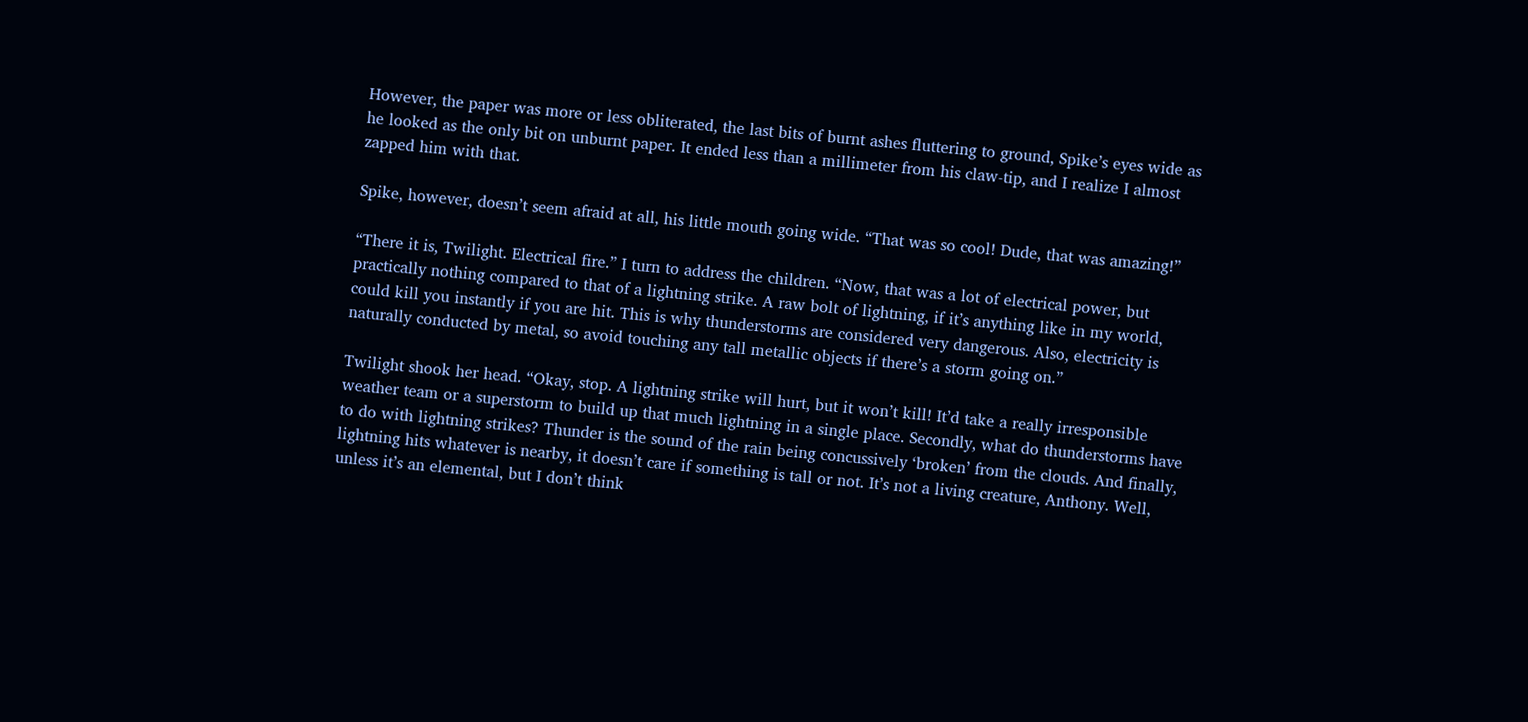However, the paper was more or less obliterated, the last bits of burnt ashes fluttering to ground, Spike’s eyes wide as he looked as the only bit on unburnt paper. It ended less than a millimeter from his claw-tip, and I realize I almost zapped him with that.

Spike, however, doesn’t seem afraid at all, his little mouth going wide. “That was so cool! Dude, that was amazing!”

“There it is, Twilight. Electrical fire.” I turn to address the children. “Now, that was a lot of electrical power, but practically nothing compared to that of a lightning strike. A raw bolt of lightning, if it’s anything like in my world, could kill you instantly if you are hit. This is why thunderstorms are considered very dangerous. Also, electricity is naturally conducted by metal, so avoid touching any tall metallic objects if there’s a storm going on.”

Twilight shook her head. “Okay, stop. A lightning strike will hurt, but it won’t kill! It’d take a really irresponsible weather team or a superstorm to build up that much lightning in a single place. Secondly, what do thunderstorms have to do with lightning strikes? Thunder is the sound of the rain being concussively ‘broken’ from the clouds. And finally, lightning hits whatever is nearby, it doesn’t care if something is tall or not. It’s not a living creature, Anthony. Well, unless it’s an elemental, but I don’t think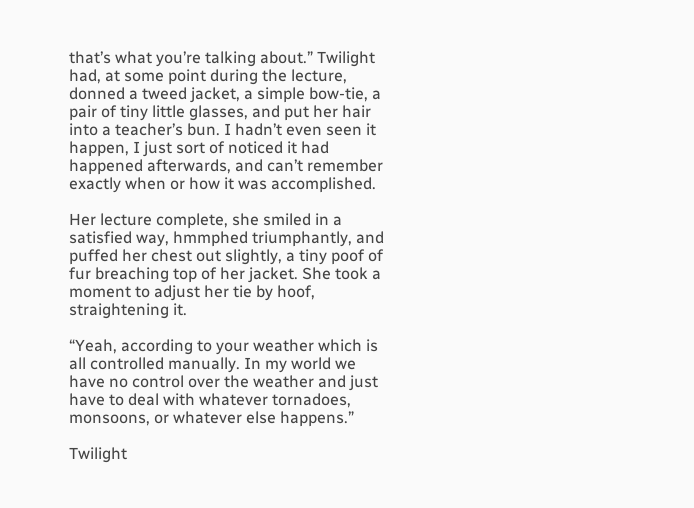that’s what you’re talking about.” Twilight had, at some point during the lecture, donned a tweed jacket, a simple bow-tie, a pair of tiny little glasses, and put her hair into a teacher’s bun. I hadn’t even seen it happen, I just sort of noticed it had happened afterwards, and can’t remember exactly when or how it was accomplished.

Her lecture complete, she smiled in a satisfied way, hmmphed triumphantly, and puffed her chest out slightly, a tiny poof of fur breaching top of her jacket. She took a moment to adjust her tie by hoof, straightening it.

“Yeah, according to your weather which is all controlled manually. In my world we have no control over the weather and just have to deal with whatever tornadoes, monsoons, or whatever else happens.”

Twilight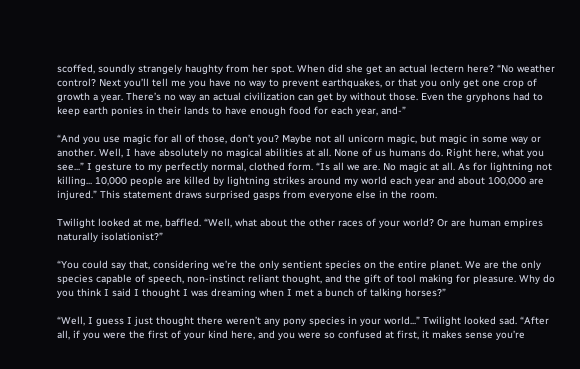scoffed, soundly strangely haughty from her spot. When did she get an actual lectern here? “No weather control? Next you’ll tell me you have no way to prevent earthquakes, or that you only get one crop of growth a year. There’s no way an actual civilization can get by without those. Even the gryphons had to keep earth ponies in their lands to have enough food for each year, and-”

“And you use magic for all of those, don’t you? Maybe not all unicorn magic, but magic in some way or another. Well, I have absolutely no magical abilities at all. None of us humans do. Right here, what you see...” I gesture to my perfectly normal, clothed form. “Is all we are. No magic at all. As for lightning not killing... 10,000 people are killed by lightning strikes around my world each year and about 100,000 are injured.” This statement draws surprised gasps from everyone else in the room.

Twilight looked at me, baffled. “Well, what about the other races of your world? Or are human empires naturally isolationist?”

“You could say that, considering we’re the only sentient species on the entire planet. We are the only species capable of speech, non-instinct reliant thought, and the gift of tool making for pleasure. Why do you think I said I thought I was dreaming when I met a bunch of talking horses?”

“Well, I guess I just thought there weren’t any pony species in your world...” Twilight looked sad. “After all, if you were the first of your kind here, and you were so confused at first, it makes sense you’re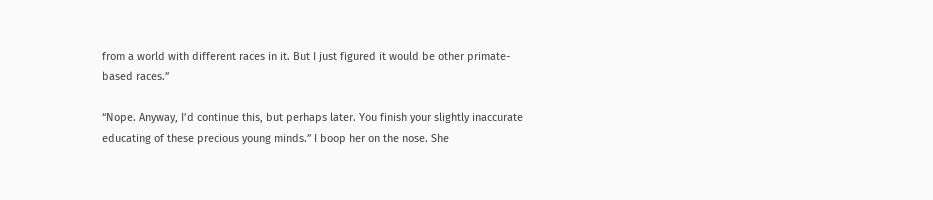from a world with different races in it. But I just figured it would be other primate-based races.”

“Nope. Anyway, I’d continue this, but perhaps later. You finish your slightly inaccurate educating of these precious young minds.” I boop her on the nose. She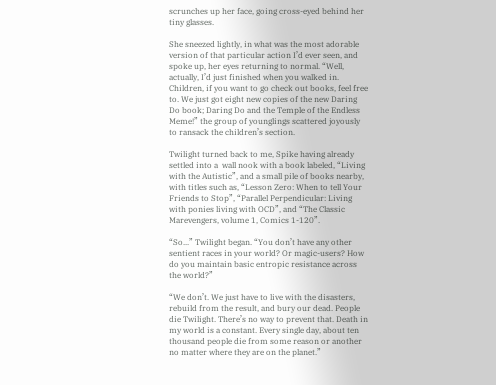scrunches up her face, going cross-eyed behind her tiny glasses.

She sneezed lightly, in what was the most adorable version of that particular action I’d ever seen, and spoke up, her eyes returning to normal. “Well, actually, I’d just finished when you walked in. Children, if you want to go check out books, feel free to. We just got eight new copies of the new Daring Do book; Daring Do and the Temple of the Endless Meme!” the group of younglings scattered joyously to ransack the children’s section.

Twilight turned back to me, Spike having already settled into a  wall nook with a book labeled, “Living with the Autistic”, and a small pile of books nearby, with titles such as, “Lesson Zero: When to tell Your Friends to Stop”, “Parallel Perpendicular: Living with ponies living with OCD”, and “The Classic Marevengers, volume 1, Comics 1-120”.

“So...” Twilight began. “You don’t have any other sentient races in your world? Or magic-users? How do you maintain basic entropic resistance across the world?”

“We don’t. We just have to live with the disasters, rebuild from the result, and bury our dead. People die Twilight. There’s no way to prevent that. Death in my world is a constant. Every single day, about ten thousand people die from some reason or another no matter where they are on the planet.”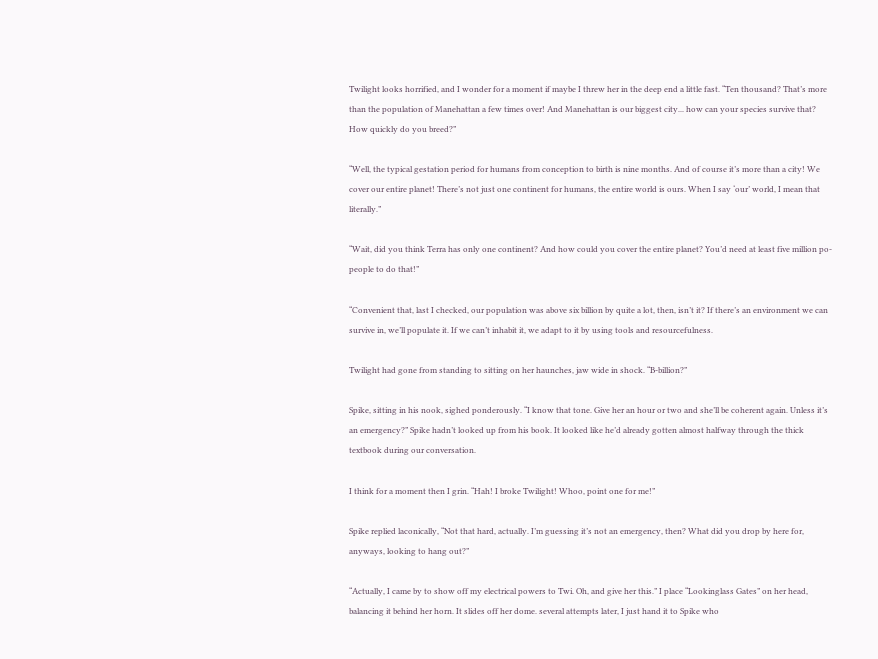Twilight looks horrified, and I wonder for a moment if maybe I threw her in the deep end a little fast. “Ten thousand? That’s more than the population of Manehattan a few times over! And Manehattan is our biggest city... how can your species survive that? How quickly do you breed?”

“Well, the typical gestation period for humans from conception to birth is nine months. And of course it’s more than a city! We cover our entire planet! There’s not just one continent for humans, the entire world is ours. When I say ‘our’ world, I mean that literally.”

“Wait, did you think Terra has only one continent? And how could you cover the entire planet? You’d need at least five million po- people to do that!”

“Convenient that, last I checked, our population was above six billion by quite a lot, then, isn’t it? If there’s an environment we can survive in, we’ll populate it. If we can’t inhabit it, we adapt to it by using tools and resourcefulness.

Twilight had gone from standing to sitting on her haunches, jaw wide in shock. “B-billion?”

Spike, sitting in his nook, sighed ponderously. “I know that tone. Give her an hour or two and she’ll be coherent again. Unless it’s an emergency?” Spike hadn’t looked up from his book. It looked like he’d already gotten almost halfway through the thick textbook during our conversation.

I think for a moment then I grin. “Hah! I broke Twilight! Whoo, point one for me!”

Spike replied laconically, “Not that hard, actually. I’m guessing it’s not an emergency, then? What did you drop by here for, anyways, looking to hang out?”

“Actually, I came by to show off my electrical powers to Twi. Oh, and give her this.” I place “Lookinglass Gates” on her head, balancing it behind her horn. It slides off her dome. several attempts later, I just hand it to Spike who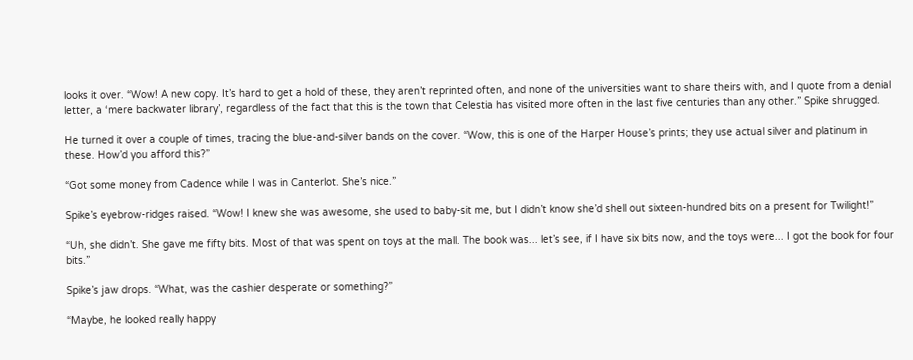looks it over. “Wow! A new copy. It’s hard to get a hold of these, they aren’t reprinted often, and none of the universities want to share theirs with, and I quote from a denial letter, a ‘mere backwater library’, regardless of the fact that this is the town that Celestia has visited more often in the last five centuries than any other.” Spike shrugged.

He turned it over a couple of times, tracing the blue-and-silver bands on the cover. “Wow, this is one of the Harper House’s prints; they use actual silver and platinum in these. How’d you afford this?”

“Got some money from Cadence while I was in Canterlot. She’s nice.”

Spike’s eyebrow-ridges raised. “Wow! I knew she was awesome, she used to baby-sit me, but I didn’t know she’d shell out sixteen-hundred bits on a present for Twilight!”

“Uh, she didn’t. She gave me fifty bits. Most of that was spent on toys at the mall. The book was... let’s see, if I have six bits now, and the toys were... I got the book for four bits.”

Spike’s jaw drops. “What, was the cashier desperate or something?”

“Maybe, he looked really happy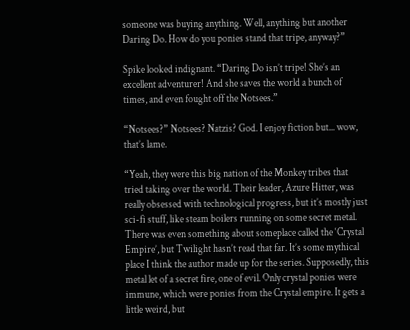someone was buying anything. Well, anything but another Daring Do. How do you ponies stand that tripe, anyway?”

Spike looked indignant. “Daring Do isn’t tripe! She’s an excellent adventurer! And she saves the world a bunch of times, and even fought off the Notsees.”

“Notsees?” Notsees? Natzis? God. I enjoy fiction but... wow, that’s lame.

“Yeah, they were this big nation of the Monkey tribes that tried taking over the world. Their leader, Azure Hitter, was really obsessed with technological progress, but it’s mostly just sci-fi stuff, like steam boilers running on some secret metal. There was even something about someplace called the ‘Crystal Empire’, but Twilight hasn’t read that far. It’s some mythical place I think the author made up for the series. Supposedly, this metal let of a secret fire, one of evil. Only crystal ponies were immune, which were ponies from the Crystal empire. It gets a little weird, but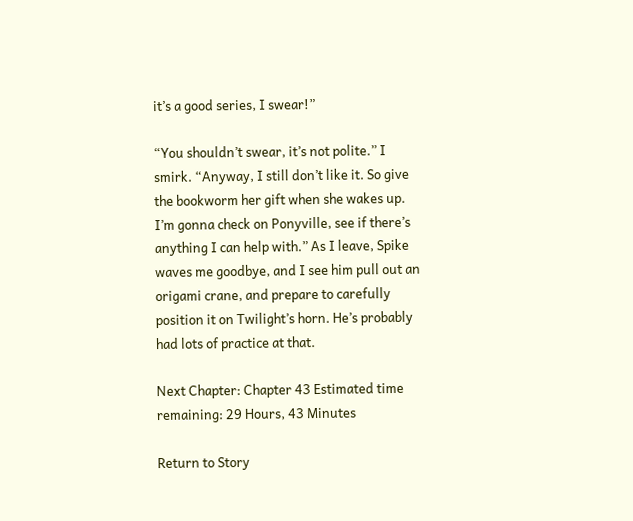it’s a good series, I swear!”

“You shouldn’t swear, it’s not polite.” I smirk. “Anyway, I still don’t like it. So give the bookworm her gift when she wakes up. I’m gonna check on Ponyville, see if there’s anything I can help with.” As I leave, Spike waves me goodbye, and I see him pull out an origami crane, and prepare to carefully position it on Twilight’s horn. He’s probably had lots of practice at that.

Next Chapter: Chapter 43 Estimated time remaining: 29 Hours, 43 Minutes

Return to Story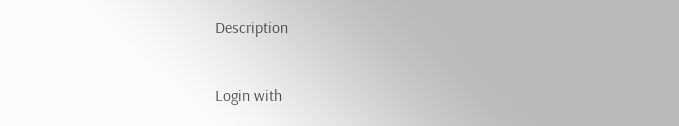Description


Login with